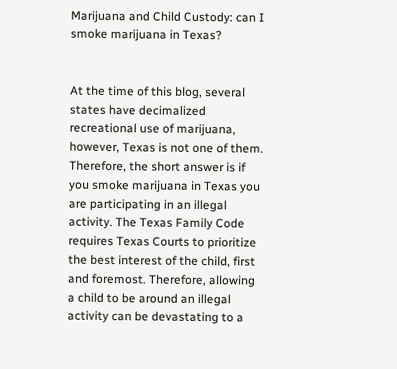Marijuana and Child Custody: can I smoke marijuana in Texas?


At the time of this blog, several states have decimalized recreational use of marijuana, however, Texas is not one of them. Therefore, the short answer is if you smoke marijuana in Texas you are participating in an illegal activity. The Texas Family Code requires Texas Courts to prioritize the best interest of the child, first and foremost. Therefore, allowing a child to be around an illegal activity can be devastating to a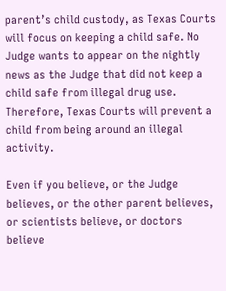parent’s child custody, as Texas Courts will focus on keeping a child safe. No Judge wants to appear on the nightly news as the Judge that did not keep a child safe from illegal drug use. Therefore, Texas Courts will prevent a child from being around an illegal activity.

Even if you believe, or the Judge believes, or the other parent believes, or scientists believe, or doctors believe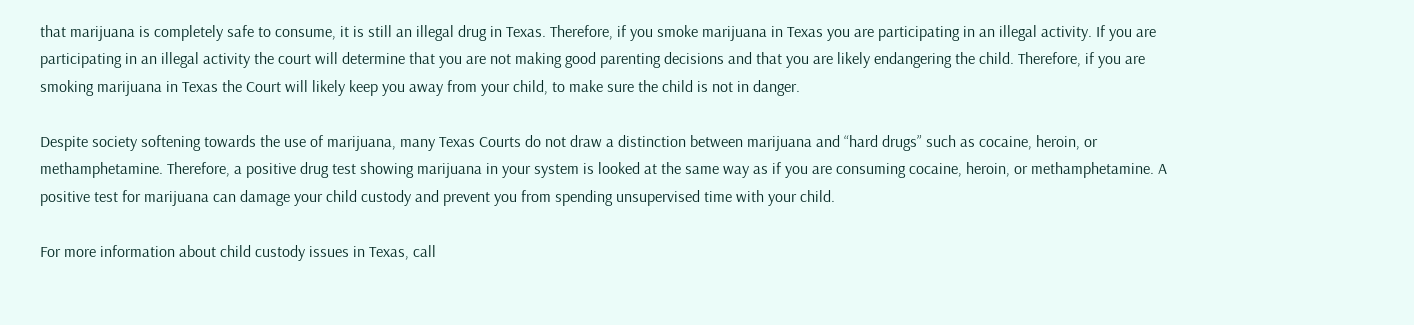that marijuana is completely safe to consume, it is still an illegal drug in Texas. Therefore, if you smoke marijuana in Texas you are participating in an illegal activity. If you are participating in an illegal activity the court will determine that you are not making good parenting decisions and that you are likely endangering the child. Therefore, if you are smoking marijuana in Texas the Court will likely keep you away from your child, to make sure the child is not in danger.

Despite society softening towards the use of marijuana, many Texas Courts do not draw a distinction between marijuana and “hard drugs” such as cocaine, heroin, or methamphetamine. Therefore, a positive drug test showing marijuana in your system is looked at the same way as if you are consuming cocaine, heroin, or methamphetamine. A positive test for marijuana can damage your child custody and prevent you from spending unsupervised time with your child.

For more information about child custody issues in Texas, call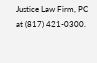Justice Law Firm, PC at (817) 421-0300.